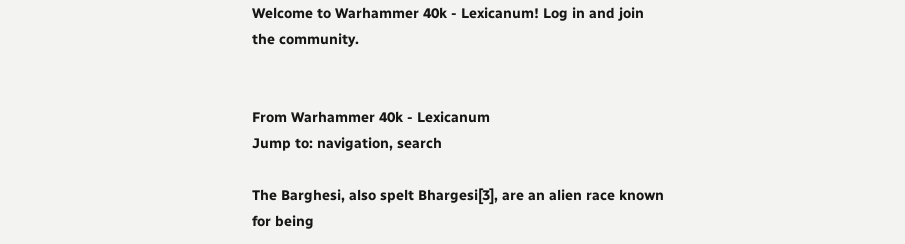Welcome to Warhammer 40k - Lexicanum! Log in and join the community.


From Warhammer 40k - Lexicanum
Jump to: navigation, search

The Barghesi, also spelt Bhargesi[3], are an alien race known for being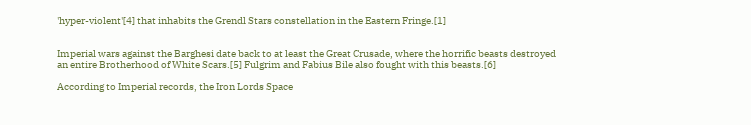'hyper-violent'[4] that inhabits the Grendl Stars constellation in the Eastern Fringe.[1]


Imperial wars against the Barghesi date back to at least the Great Crusade, where the horrific beasts destroyed an entire Brotherhood of White Scars.[5] Fulgrim and Fabius Bile also fought with this beasts.[6]

According to Imperial records, the Iron Lords Space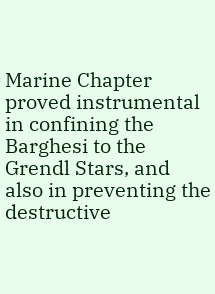Marine Chapter proved instrumental in confining the Barghesi to the Grendl Stars, and also in preventing the destructive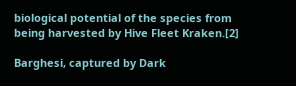biological potential of the species from being harvested by Hive Fleet Kraken.[2]

Barghesi, captured by Dark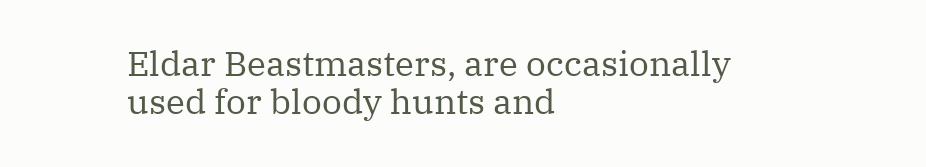Eldar Beastmasters, are occasionally used for bloody hunts and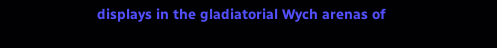displays in the gladiatorial Wych arenas of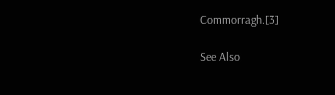Commorragh.[3]

See Also